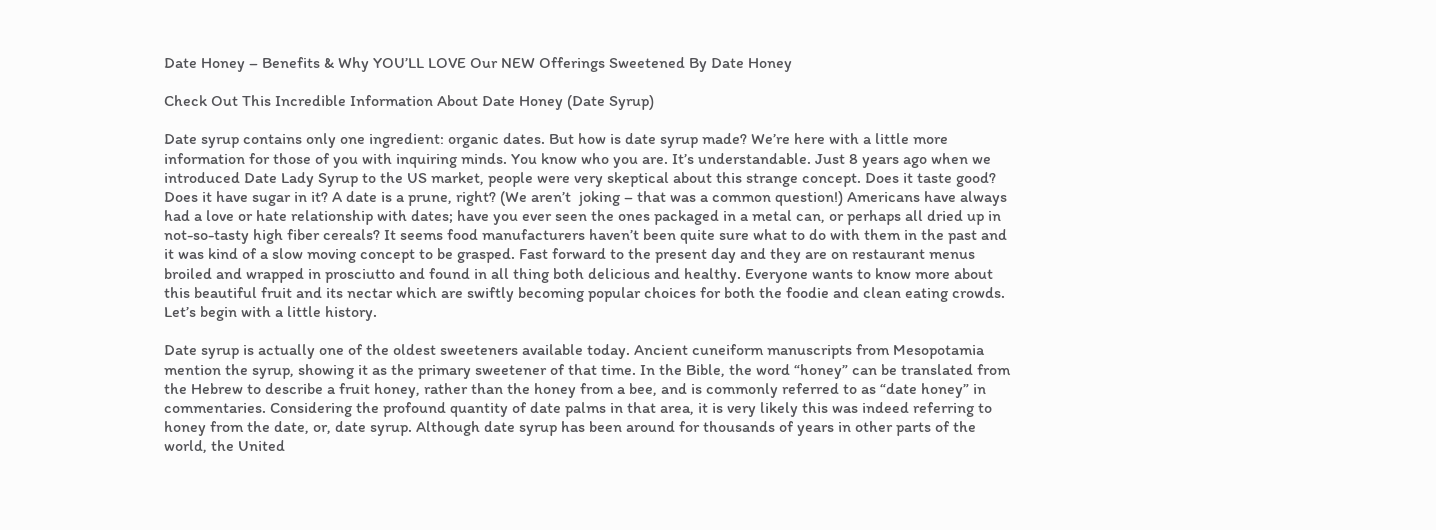Date Honey – Benefits & Why YOU’LL LOVE Our NEW Offerings Sweetened By Date Honey

Check Out This Incredible Information About Date Honey (Date Syrup)

Date syrup contains only one ingredient: organic dates. But how is date syrup made? We’re here with a little more information for those of you with inquiring minds. You know who you are. It’s understandable. Just 8 years ago when we introduced Date Lady Syrup to the US market, people were very skeptical about this strange concept. Does it taste good? Does it have sugar in it? A date is a prune, right? (We aren’t  joking – that was a common question!) Americans have always had a love or hate relationship with dates; have you ever seen the ones packaged in a metal can, or perhaps all dried up in not-so-tasty high fiber cereals? It seems food manufacturers haven’t been quite sure what to do with them in the past and it was kind of a slow moving concept to be grasped. Fast forward to the present day and they are on restaurant menus broiled and wrapped in prosciutto and found in all thing both delicious and healthy. Everyone wants to know more about this beautiful fruit and its nectar which are swiftly becoming popular choices for both the foodie and clean eating crowds. Let’s begin with a little history.

Date syrup is actually one of the oldest sweeteners available today. Ancient cuneiform manuscripts from Mesopotamia mention the syrup, showing it as the primary sweetener of that time. In the Bible, the word “honey” can be translated from the Hebrew to describe a fruit honey, rather than the honey from a bee, and is commonly referred to as “date honey” in commentaries. Considering the profound quantity of date palms in that area, it is very likely this was indeed referring to honey from the date, or, date syrup. Although date syrup has been around for thousands of years in other parts of the world, the United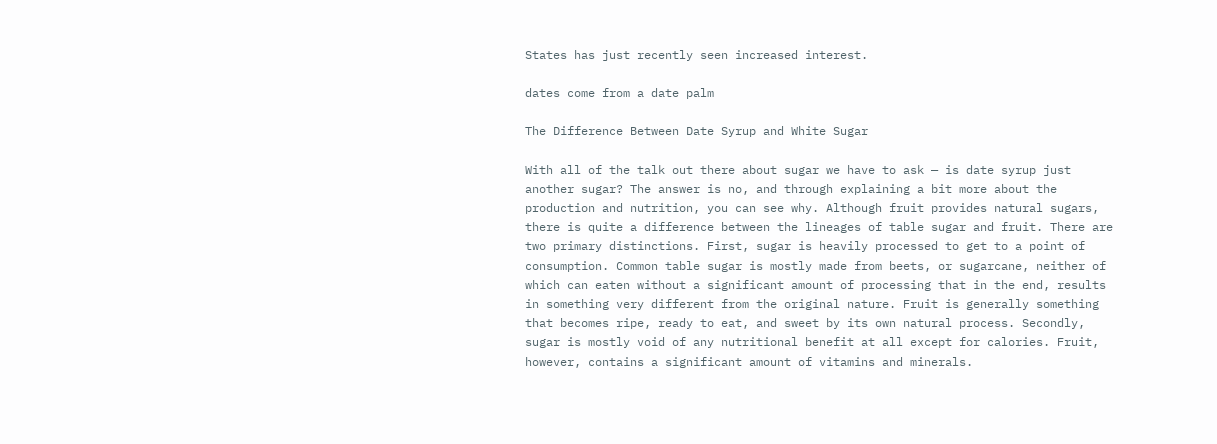States has just recently seen increased interest.

dates come from a date palm

The Difference Between Date Syrup and White Sugar

With all of the talk out there about sugar we have to ask — is date syrup just another sugar? The answer is no, and through explaining a bit more about the production and nutrition, you can see why. Although fruit provides natural sugars, there is quite a difference between the lineages of table sugar and fruit. There are two primary distinctions. First, sugar is heavily processed to get to a point of consumption. Common table sugar is mostly made from beets, or sugarcane, neither of which can eaten without a significant amount of processing that in the end, results in something very different from the original nature. Fruit is generally something that becomes ripe, ready to eat, and sweet by its own natural process. Secondly, sugar is mostly void of any nutritional benefit at all except for calories. Fruit, however, contains a significant amount of vitamins and minerals.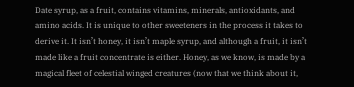Date syrup, as a fruit, contains vitamins, minerals, antioxidants, and amino acids. It is unique to other sweeteners in the process it takes to derive it. It isn’t honey, it isn’t maple syrup, and although a fruit, it isn’t made like a fruit concentrate is either. Honey, as we know, is made by a magical fleet of celestial winged creatures (now that we think about it,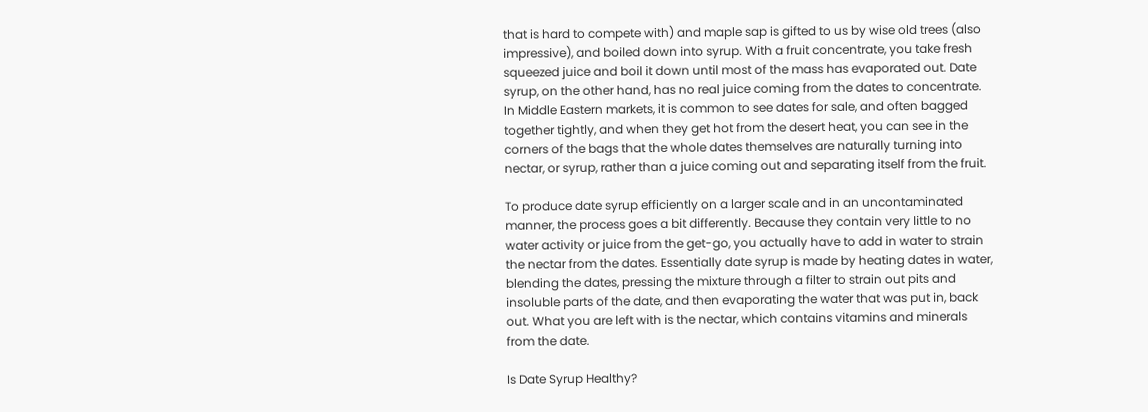that is hard to compete with) and maple sap is gifted to us by wise old trees (also impressive), and boiled down into syrup. With a fruit concentrate, you take fresh squeezed juice and boil it down until most of the mass has evaporated out. Date syrup, on the other hand, has no real juice coming from the dates to concentrate. In Middle Eastern markets, it is common to see dates for sale, and often bagged together tightly, and when they get hot from the desert heat, you can see in the corners of the bags that the whole dates themselves are naturally turning into nectar, or syrup, rather than a juice coming out and separating itself from the fruit.

To produce date syrup efficiently on a larger scale and in an uncontaminated manner, the process goes a bit differently. Because they contain very little to no water activity or juice from the get-go, you actually have to add in water to strain the nectar from the dates. Essentially date syrup is made by heating dates in water, blending the dates, pressing the mixture through a filter to strain out pits and insoluble parts of the date, and then evaporating the water that was put in, back out. What you are left with is the nectar, which contains vitamins and minerals from the date.

Is Date Syrup Healthy?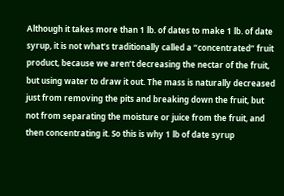Although it takes more than 1 lb. of dates to make 1 lb. of date syrup, it is not what’s traditionally called a “concentrated” fruit product, because we aren’t decreasing the nectar of the fruit, but using water to draw it out. The mass is naturally decreased just from removing the pits and breaking down the fruit, but not from separating the moisture or juice from the fruit, and then concentrating it. So this is why 1 lb of date syrup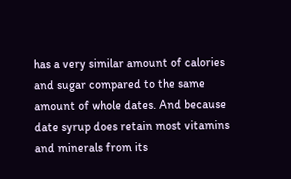has a very similar amount of calories and sugar compared to the same amount of whole dates. And because date syrup does retain most vitamins and minerals from its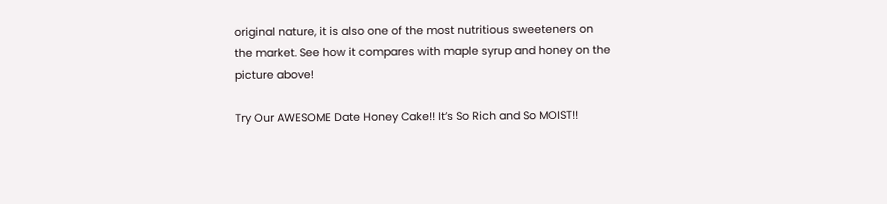original nature, it is also one of the most nutritious sweeteners on the market. See how it compares with maple syrup and honey on the picture above!

Try Our AWESOME Date Honey Cake!! It’s So Rich and So MOIST!!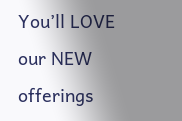You’ll LOVE our NEW offerings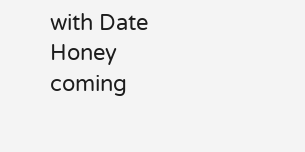with Date Honey coming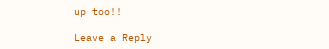up too!!

Leave a Reply